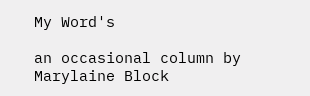My Word's

an occasional column by
Marylaine Block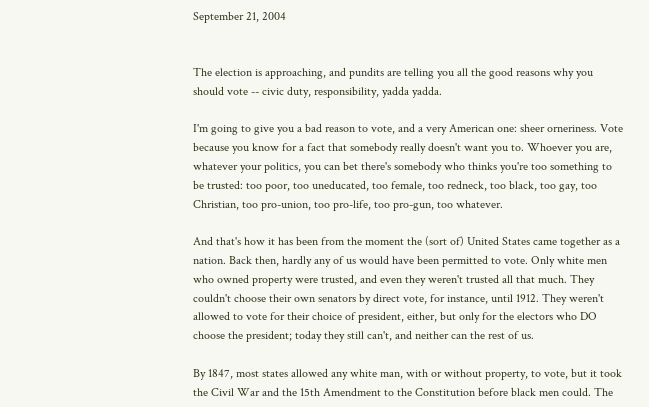September 21, 2004


The election is approaching, and pundits are telling you all the good reasons why you should vote -- civic duty, responsibility, yadda yadda.

I'm going to give you a bad reason to vote, and a very American one: sheer orneriness. Vote because you know for a fact that somebody really doesn't want you to. Whoever you are, whatever your politics, you can bet there's somebody who thinks you're too something to be trusted: too poor, too uneducated, too female, too redneck, too black, too gay, too Christian, too pro-union, too pro-life, too pro-gun, too whatever.

And that's how it has been from the moment the (sort of) United States came together as a nation. Back then, hardly any of us would have been permitted to vote. Only white men who owned property were trusted, and even they weren't trusted all that much. They couldn't choose their own senators by direct vote, for instance, until 1912. They weren't allowed to vote for their choice of president, either, but only for the electors who DO choose the president; today they still can't, and neither can the rest of us.

By 1847, most states allowed any white man, with or without property, to vote, but it took the Civil War and the 15th Amendment to the Constitution before black men could. The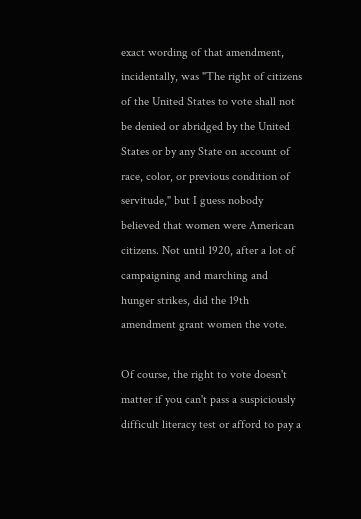exact wording of that amendment, incidentally, was "The right of citizens of the United States to vote shall not be denied or abridged by the United States or by any State on account of race, color, or previous condition of servitude," but I guess nobody believed that women were American citizens. Not until 1920, after a lot of campaigning and marching and hunger strikes, did the 19th amendment grant women the vote.

Of course, the right to vote doesn't matter if you can't pass a suspiciously difficult literacy test or afford to pay a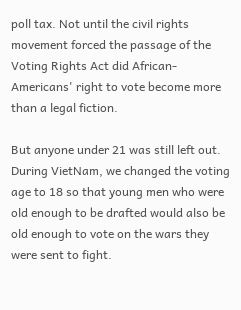poll tax. Not until the civil rights movement forced the passage of the Voting Rights Act did African-Americans' right to vote become more than a legal fiction.

But anyone under 21 was still left out. During VietNam, we changed the voting age to 18 so that young men who were old enough to be drafted would also be old enough to vote on the wars they were sent to fight.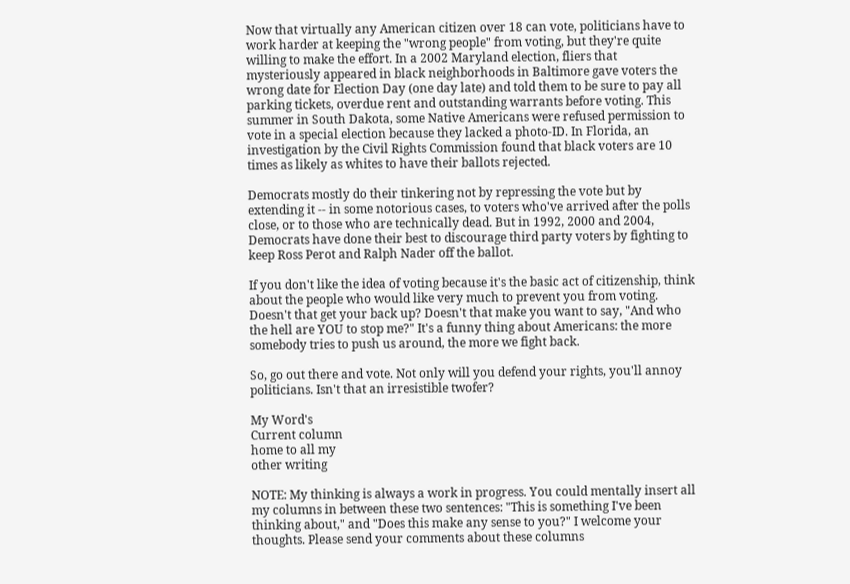Now that virtually any American citizen over 18 can vote, politicians have to work harder at keeping the "wrong people" from voting, but they're quite willing to make the effort. In a 2002 Maryland election, fliers that mysteriously appeared in black neighborhoods in Baltimore gave voters the wrong date for Election Day (one day late) and told them to be sure to pay all parking tickets, overdue rent and outstanding warrants before voting. This summer in South Dakota, some Native Americans were refused permission to vote in a special election because they lacked a photo-ID. In Florida, an investigation by the Civil Rights Commission found that black voters are 10 times as likely as whites to have their ballots rejected.

Democrats mostly do their tinkering not by repressing the vote but by extending it -- in some notorious cases, to voters who've arrived after the polls close, or to those who are technically dead. But in 1992, 2000 and 2004, Democrats have done their best to discourage third party voters by fighting to keep Ross Perot and Ralph Nader off the ballot.

If you don't like the idea of voting because it's the basic act of citizenship, think about the people who would like very much to prevent you from voting. Doesn't that get your back up? Doesn't that make you want to say, "And who the hell are YOU to stop me?" It's a funny thing about Americans: the more somebody tries to push us around, the more we fight back.

So, go out there and vote. Not only will you defend your rights, you'll annoy politicians. Isn't that an irresistible twofer?

My Word's
Current column
home to all my
other writing

NOTE: My thinking is always a work in progress. You could mentally insert all my columns in between these two sentences: "This is something I've been thinking about," and "Does this make any sense to you?" I welcome your thoughts. Please send your comments about these columns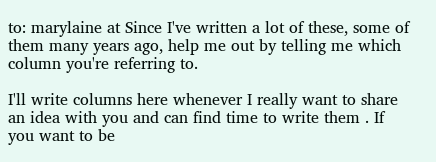to: marylaine at Since I've written a lot of these, some of them many years ago, help me out by telling me which column you're referring to.

I'll write columns here whenever I really want to share an idea with you and can find time to write them . If you want to be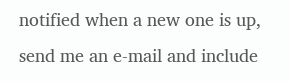notified when a new one is up, send me an e-mail and include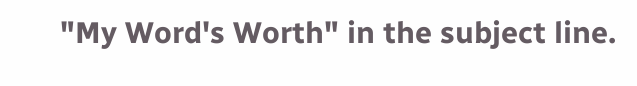"My Word's Worth" in the subject line.